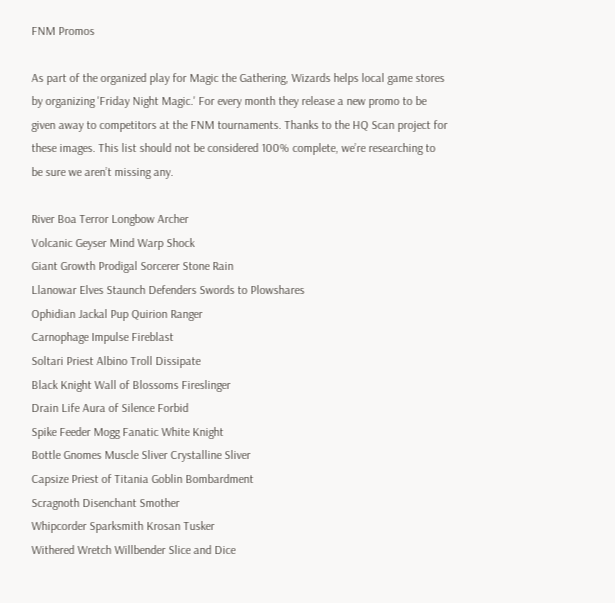FNM Promos

As part of the organized play for Magic the Gathering, Wizards helps local game stores by organizing 'Friday Night Magic.' For every month they release a new promo to be given away to competitors at the FNM tournaments. Thanks to the HQ Scan project for these images. This list should not be considered 100% complete, we’re researching to be sure we aren’t missing any.

River Boa Terror Longbow Archer
Volcanic Geyser Mind Warp Shock
Giant Growth Prodigal Sorcerer Stone Rain
Llanowar Elves Staunch Defenders Swords to Plowshares
Ophidian Jackal Pup Quirion Ranger
Carnophage Impulse Fireblast
Soltari Priest Albino Troll Dissipate
Black Knight Wall of Blossoms Fireslinger
Drain Life Aura of Silence Forbid
Spike Feeder Mogg Fanatic White Knight
Bottle Gnomes Muscle Sliver Crystalline Sliver
Capsize Priest of Titania Goblin Bombardment
Scragnoth Disenchant Smother
Whipcorder Sparksmith Krosan Tusker
Withered Wretch Willbender Slice and Dice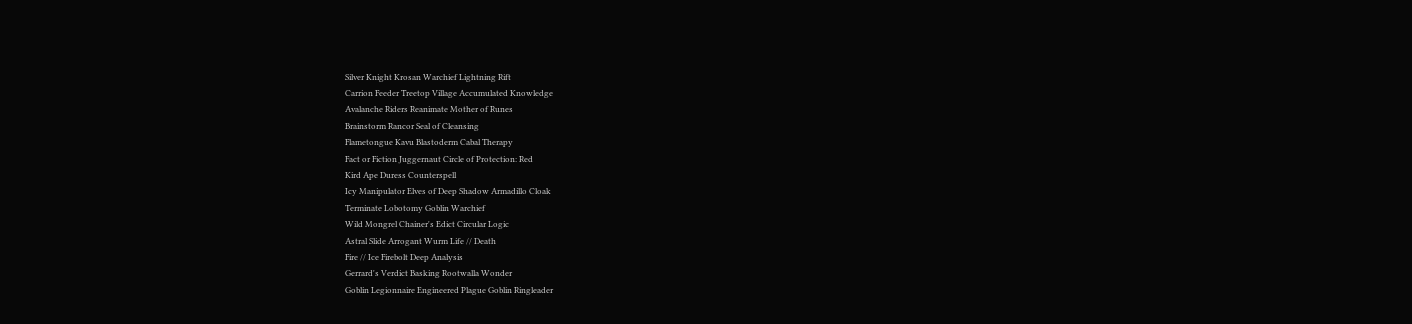Silver Knight Krosan Warchief Lightning Rift
Carrion Feeder Treetop Village Accumulated Knowledge
Avalanche Riders Reanimate Mother of Runes
Brainstorm Rancor Seal of Cleansing
Flametongue Kavu Blastoderm Cabal Therapy
Fact or Fiction Juggernaut Circle of Protection: Red
Kird Ape Duress Counterspell
Icy Manipulator Elves of Deep Shadow Armadillo Cloak
Terminate Lobotomy Goblin Warchief
Wild Mongrel Chainer's Edict Circular Logic
Astral Slide Arrogant Wurm Life // Death
Fire // Ice Firebolt Deep Analysis
Gerrard's Verdict Basking Rootwalla Wonder
Goblin Legionnaire Engineered Plague Goblin Ringleader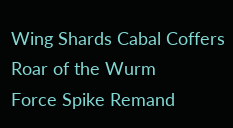Wing Shards Cabal Coffers Roar of the Wurm
Force Spike Remand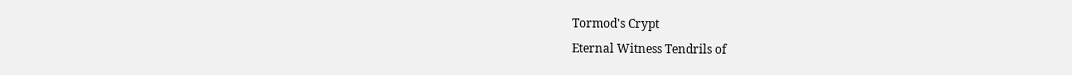Tormod's Crypt
Eternal Witness Tendrils of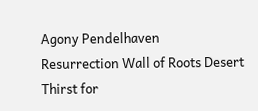Agony Pendelhaven
Resurrection Wall of Roots Desert
Thirst for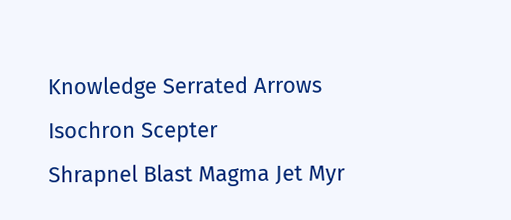Knowledge Serrated Arrows Isochron Scepter
Shrapnel Blast Magma Jet Myr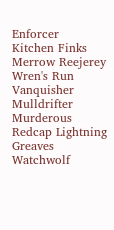Enforcer
Kitchen Finks Merrow Reejerey Wren's Run Vanquisher
Mulldrifter Murderous Redcap Lightning Greaves
Watchwolf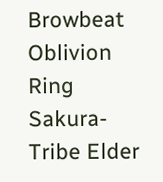Browbeat Oblivion Ring
Sakura-Tribe Elder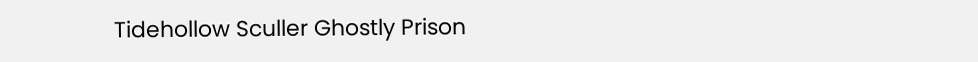Tidehollow Sculler Ghostly Prison